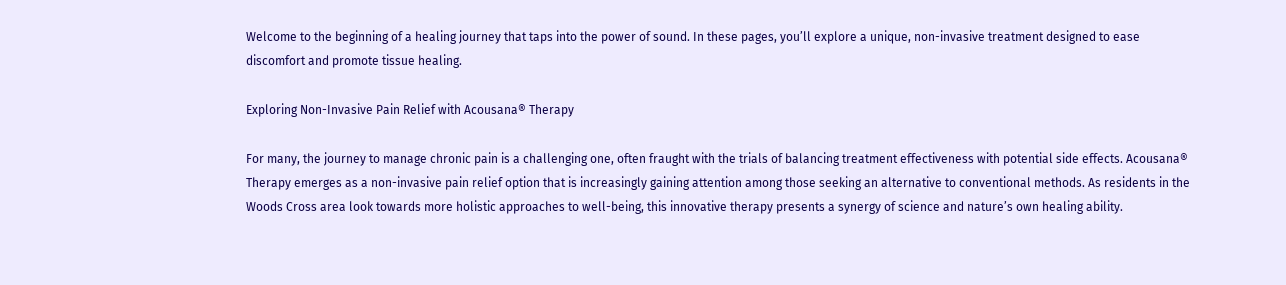Welcome to the beginning of a healing journey that taps into the power of sound. In these pages, you’ll explore a unique, non-invasive treatment designed to ease discomfort and promote tissue healing.

Exploring Non-Invasive Pain Relief with Acousana® Therapy

For many, the journey to manage chronic pain is a challenging one, often fraught with the trials of balancing treatment effectiveness with potential side effects. Acousana® Therapy emerges as a non-invasive pain relief option that is increasingly gaining attention among those seeking an alternative to conventional methods. As residents in the Woods Cross area look towards more holistic approaches to well-being, this innovative therapy presents a synergy of science and nature’s own healing ability.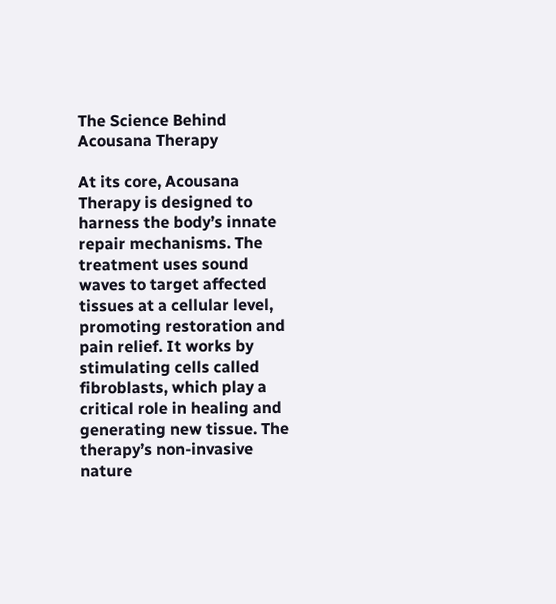The Science Behind Acousana Therapy

At its core, Acousana Therapy is designed to harness the body’s innate repair mechanisms. The treatment uses sound waves to target affected tissues at a cellular level, promoting restoration and pain relief. It works by stimulating cells called fibroblasts, which play a critical role in healing and generating new tissue. The therapy’s non-invasive nature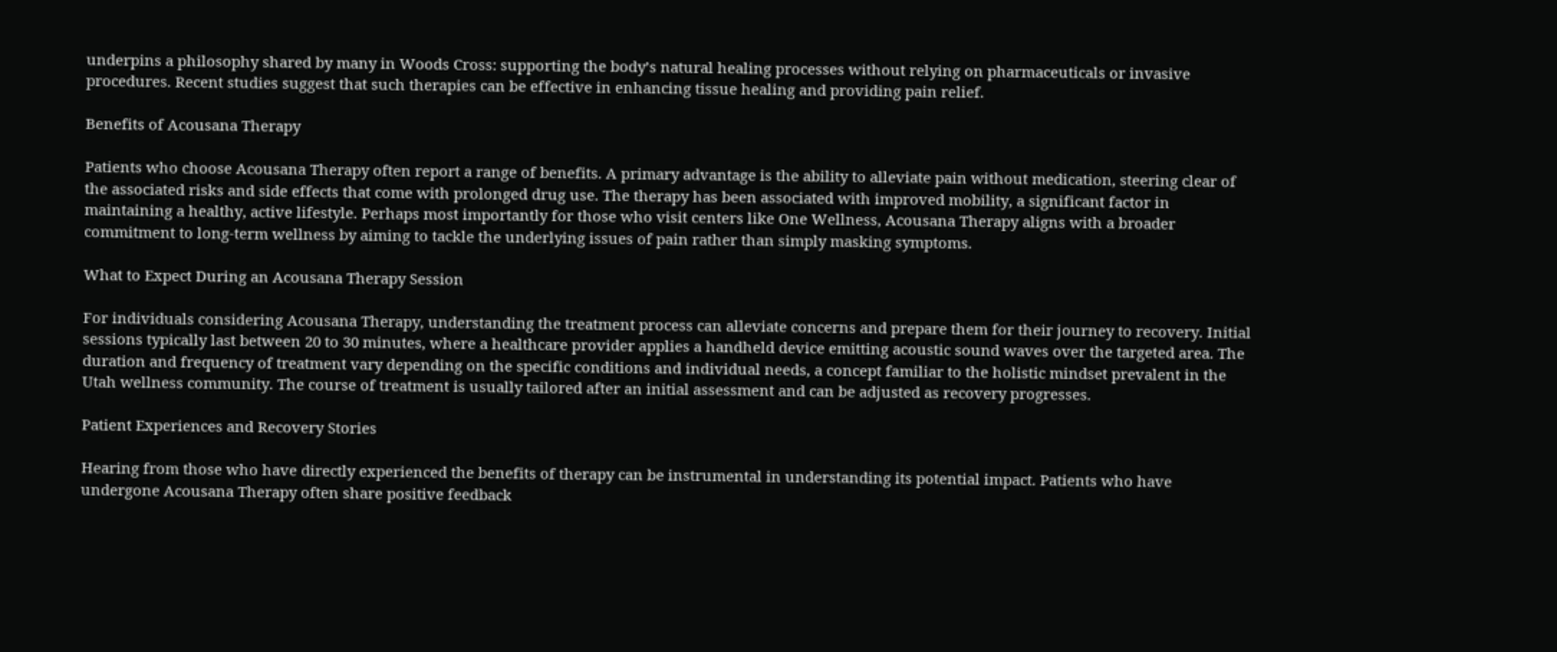underpins a philosophy shared by many in Woods Cross: supporting the body’s natural healing processes without relying on pharmaceuticals or invasive procedures. Recent studies suggest that such therapies can be effective in enhancing tissue healing and providing pain relief.

Benefits of Acousana Therapy

Patients who choose Acousana Therapy often report a range of benefits. A primary advantage is the ability to alleviate pain without medication, steering clear of the associated risks and side effects that come with prolonged drug use. The therapy has been associated with improved mobility, a significant factor in maintaining a healthy, active lifestyle. Perhaps most importantly for those who visit centers like One Wellness, Acousana Therapy aligns with a broader commitment to long-term wellness by aiming to tackle the underlying issues of pain rather than simply masking symptoms.

What to Expect During an Acousana Therapy Session

For individuals considering Acousana Therapy, understanding the treatment process can alleviate concerns and prepare them for their journey to recovery. Initial sessions typically last between 20 to 30 minutes, where a healthcare provider applies a handheld device emitting acoustic sound waves over the targeted area. The duration and frequency of treatment vary depending on the specific conditions and individual needs, a concept familiar to the holistic mindset prevalent in the Utah wellness community. The course of treatment is usually tailored after an initial assessment and can be adjusted as recovery progresses.

Patient Experiences and Recovery Stories

Hearing from those who have directly experienced the benefits of therapy can be instrumental in understanding its potential impact. Patients who have undergone Acousana Therapy often share positive feedback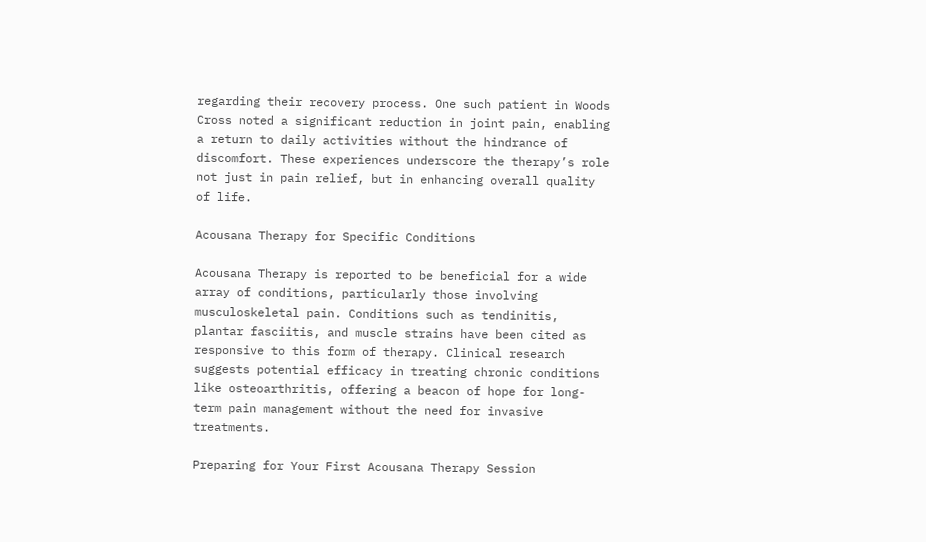regarding their recovery process. One such patient in Woods Cross noted a significant reduction in joint pain, enabling a return to daily activities without the hindrance of discomfort. These experiences underscore the therapy’s role not just in pain relief, but in enhancing overall quality of life.

Acousana Therapy for Specific Conditions

Acousana Therapy is reported to be beneficial for a wide array of conditions, particularly those involving musculoskeletal pain. Conditions such as tendinitis, plantar fasciitis, and muscle strains have been cited as responsive to this form of therapy. Clinical research suggests potential efficacy in treating chronic conditions like osteoarthritis, offering a beacon of hope for long-term pain management without the need for invasive treatments.

Preparing for Your First Acousana Therapy Session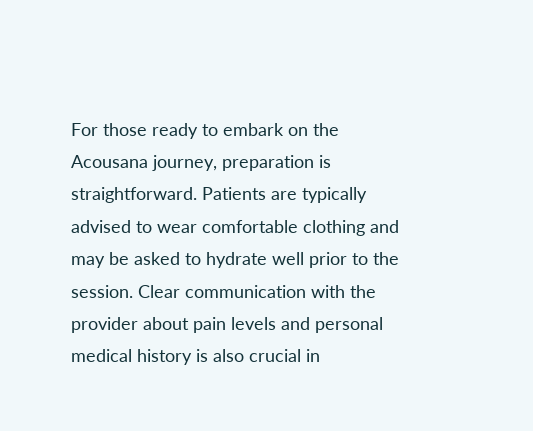For those ready to embark on the Acousana journey, preparation is straightforward. Patients are typically advised to wear comfortable clothing and may be asked to hydrate well prior to the session. Clear communication with the provider about pain levels and personal medical history is also crucial in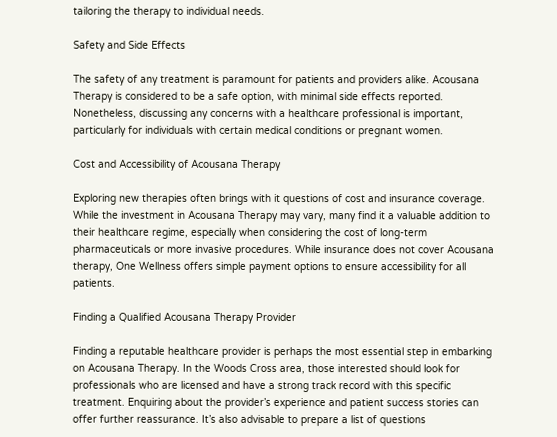tailoring the therapy to individual needs.

Safety and Side Effects

The safety of any treatment is paramount for patients and providers alike. Acousana Therapy is considered to be a safe option, with minimal side effects reported. Nonetheless, discussing any concerns with a healthcare professional is important, particularly for individuals with certain medical conditions or pregnant women.

Cost and Accessibility of Acousana Therapy

Exploring new therapies often brings with it questions of cost and insurance coverage. While the investment in Acousana Therapy may vary, many find it a valuable addition to their healthcare regime, especially when considering the cost of long-term pharmaceuticals or more invasive procedures. While insurance does not cover Acousana therapy, One Wellness offers simple payment options to ensure accessibility for all patients.

Finding a Qualified Acousana Therapy Provider

Finding a reputable healthcare provider is perhaps the most essential step in embarking on Acousana Therapy. In the Woods Cross area, those interested should look for professionals who are licensed and have a strong track record with this specific treatment. Enquiring about the provider’s experience and patient success stories can offer further reassurance. It’s also advisable to prepare a list of questions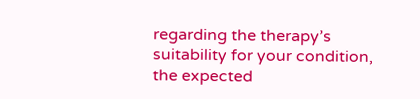regarding the therapy’s suitability for your condition, the expected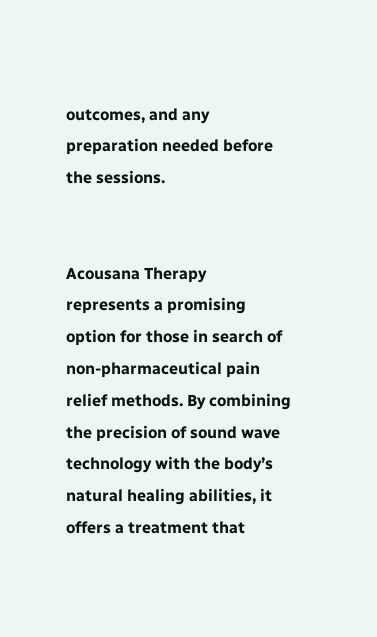outcomes, and any preparation needed before the sessions.


Acousana Therapy represents a promising option for those in search of non-pharmaceutical pain relief methods. By combining the precision of sound wave technology with the body’s natural healing abilities, it offers a treatment that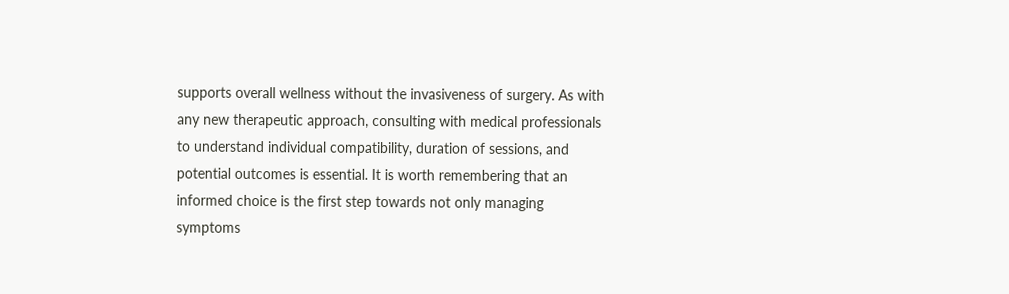supports overall wellness without the invasiveness of surgery. As with any new therapeutic approach, consulting with medical professionals to understand individual compatibility, duration of sessions, and potential outcomes is essential. It is worth remembering that an informed choice is the first step towards not only managing symptoms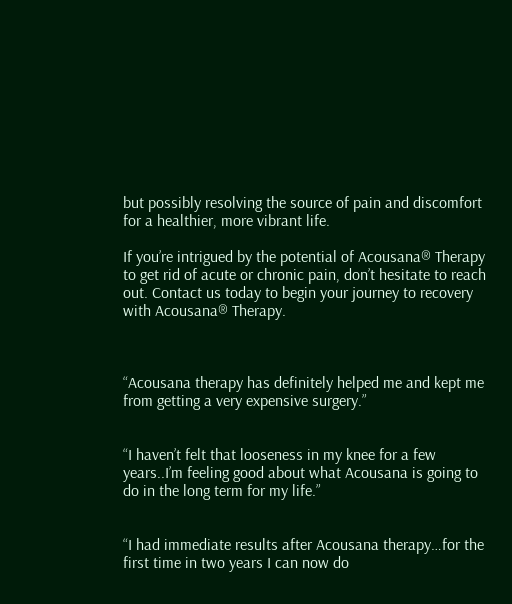but possibly resolving the source of pain and discomfort for a healthier, more vibrant life.

If you’re intrigued by the potential of Acousana® Therapy to get rid of acute or chronic pain, don’t hesitate to reach out. Contact us today to begin your journey to recovery with Acousana® Therapy.



“Acousana therapy has definitely helped me and kept me from getting a very expensive surgery.”


“I haven’t felt that looseness in my knee for a few years..I’m feeling good about what Acousana is going to do in the long term for my life.”


“I had immediate results after Acousana therapy…for the first time in two years I can now do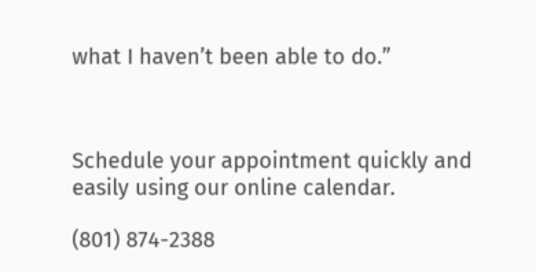what I haven’t been able to do.”



Schedule your appointment quickly and easily using our online calendar.

(801) 874-2388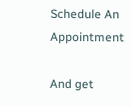Schedule An Appointment

And get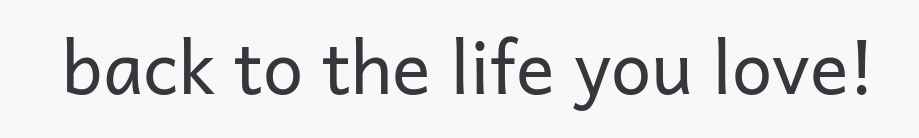back to the life you love!